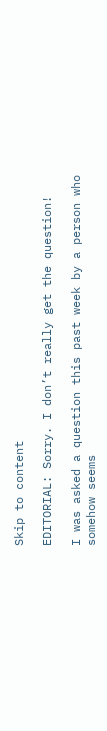Skip to content

EDITORIAL: Sorry. I don’t really get the question!

I was asked a question this past week by a person who somehow seems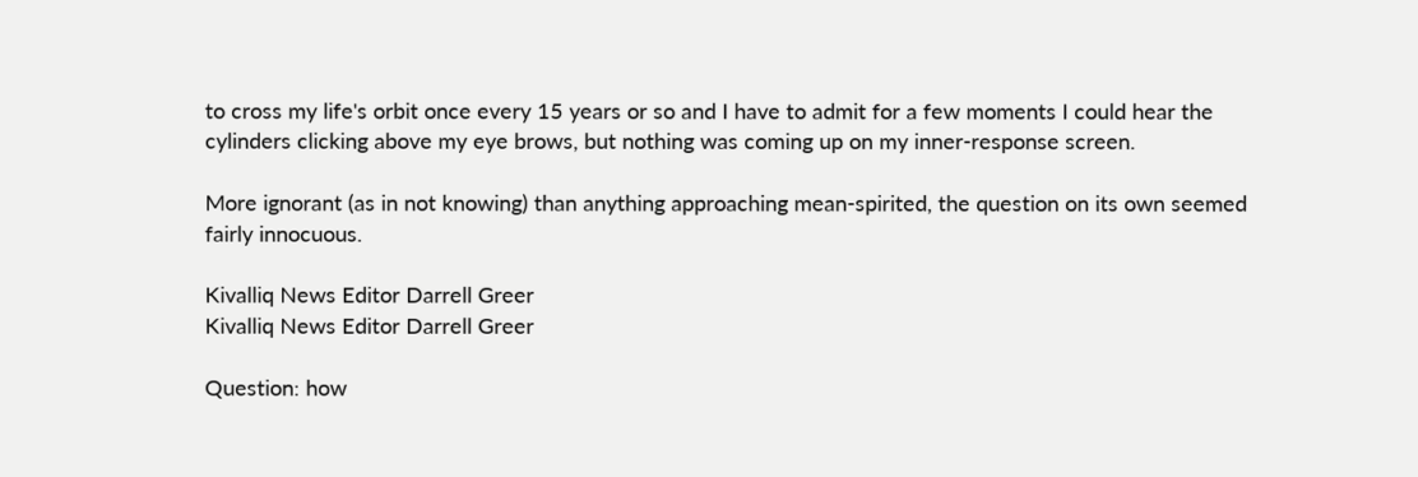to cross my life's orbit once every 15 years or so and I have to admit for a few moments I could hear the cylinders clicking above my eye brows, but nothing was coming up on my inner-response screen.

More ignorant (as in not knowing) than anything approaching mean-spirited, the question on its own seemed fairly innocuous.

Kivalliq News Editor Darrell Greer
Kivalliq News Editor Darrell Greer

Question: how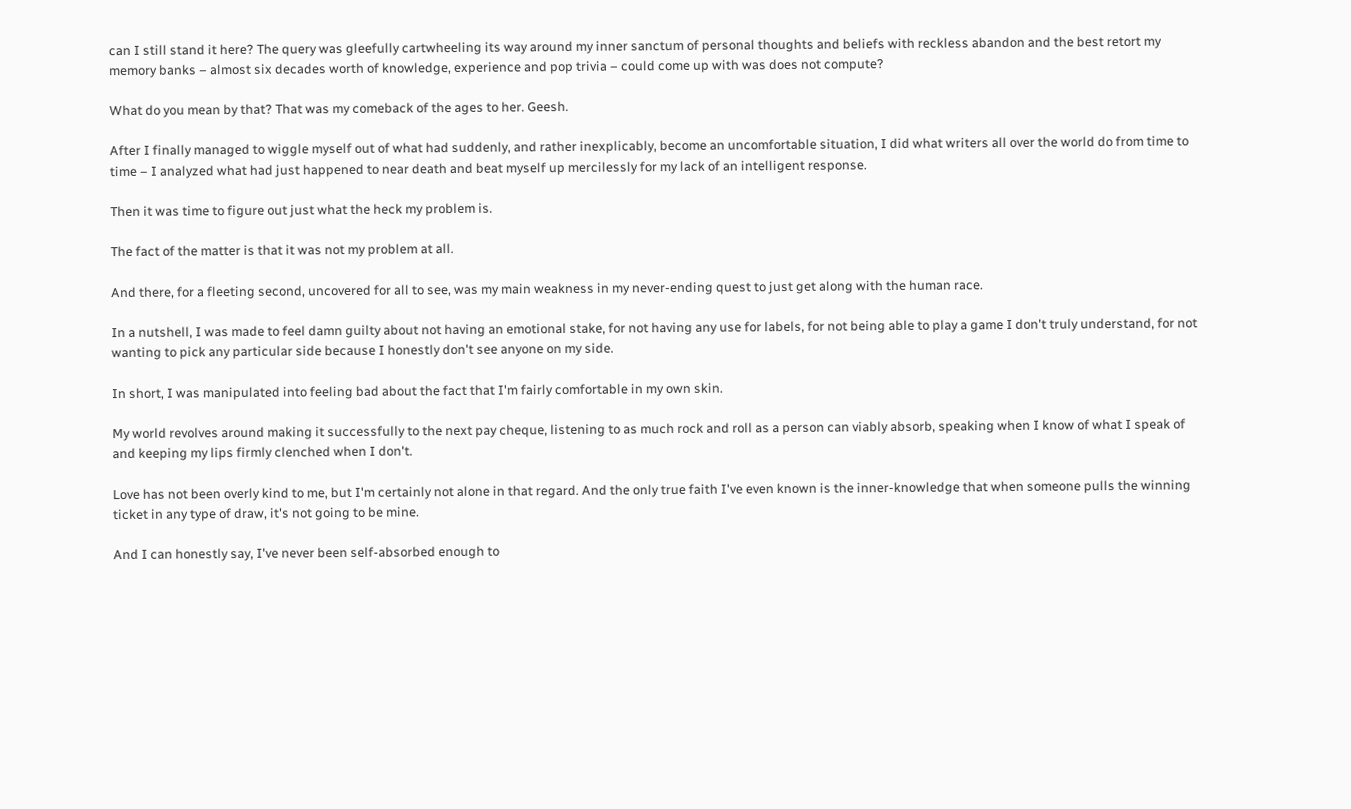can I still stand it here? The query was gleefully cartwheeling its way around my inner sanctum of personal thoughts and beliefs with reckless abandon and the best retort my memory banks – almost six decades worth of knowledge, experience and pop trivia – could come up with was does not compute?

What do you mean by that? That was my comeback of the ages to her. Geesh.

After I finally managed to wiggle myself out of what had suddenly, and rather inexplicably, become an uncomfortable situation, I did what writers all over the world do from time to time – I analyzed what had just happened to near death and beat myself up mercilessly for my lack of an intelligent response.

Then it was time to figure out just what the heck my problem is.

The fact of the matter is that it was not my problem at all.

And there, for a fleeting second, uncovered for all to see, was my main weakness in my never-ending quest to just get along with the human race.

In a nutshell, I was made to feel damn guilty about not having an emotional stake, for not having any use for labels, for not being able to play a game I don't truly understand, for not wanting to pick any particular side because I honestly don't see anyone on my side.

In short, I was manipulated into feeling bad about the fact that I'm fairly comfortable in my own skin.

My world revolves around making it successfully to the next pay cheque, listening to as much rock and roll as a person can viably absorb, speaking when I know of what I speak of and keeping my lips firmly clenched when I don't.

Love has not been overly kind to me, but I'm certainly not alone in that regard. And the only true faith I've even known is the inner-knowledge that when someone pulls the winning ticket in any type of draw, it's not going to be mine.

And I can honestly say, I've never been self-absorbed enough to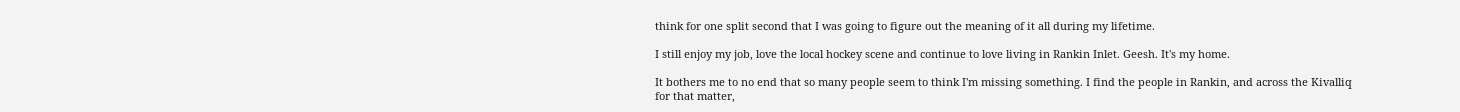think for one split second that I was going to figure out the meaning of it all during my lifetime.

I still enjoy my job, love the local hockey scene and continue to love living in Rankin Inlet. Geesh. It's my home.

It bothers me to no end that so many people seem to think I'm missing something. I find the people in Rankin, and across the Kivalliq for that matter,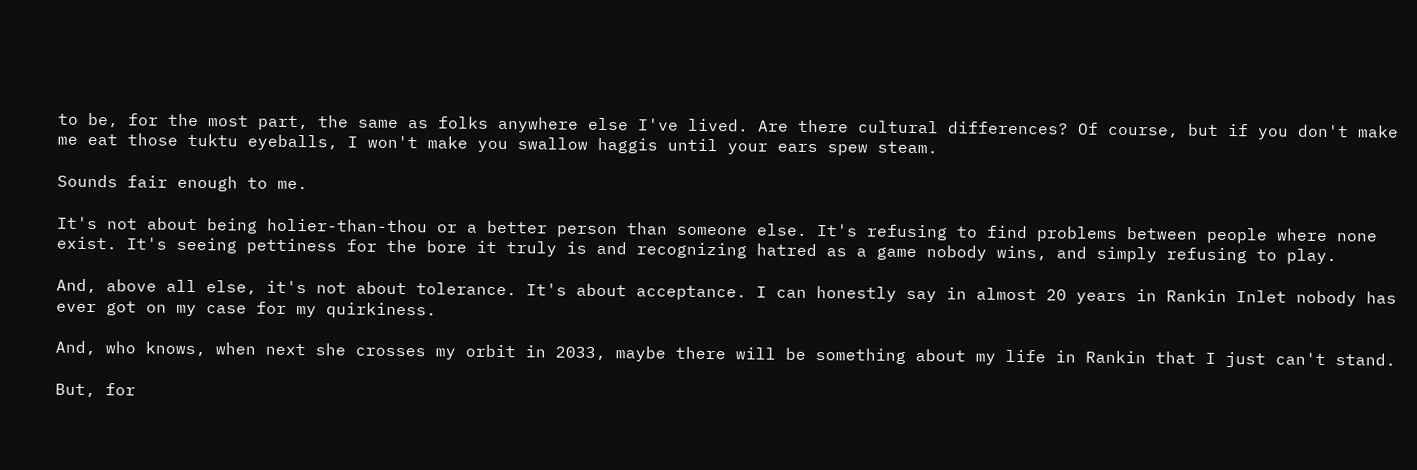to be, for the most part, the same as folks anywhere else I've lived. Are there cultural differences? Of course, but if you don't make me eat those tuktu eyeballs, I won't make you swallow haggis until your ears spew steam.

Sounds fair enough to me.

It's not about being holier-than-thou or a better person than someone else. It's refusing to find problems between people where none exist. It's seeing pettiness for the bore it truly is and recognizing hatred as a game nobody wins, and simply refusing to play.

And, above all else, it's not about tolerance. It's about acceptance. I can honestly say in almost 20 years in Rankin Inlet nobody has ever got on my case for my quirkiness.

And, who knows, when next she crosses my orbit in 2033, maybe there will be something about my life in Rankin that I just can't stand.

But, for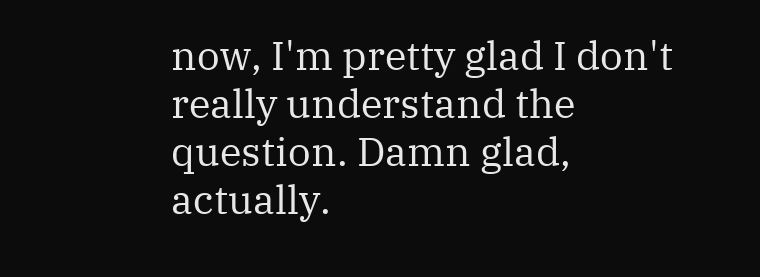now, I'm pretty glad I don't really understand the question. Damn glad, actually.